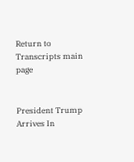Return to Transcripts main page


President Trump Arrives In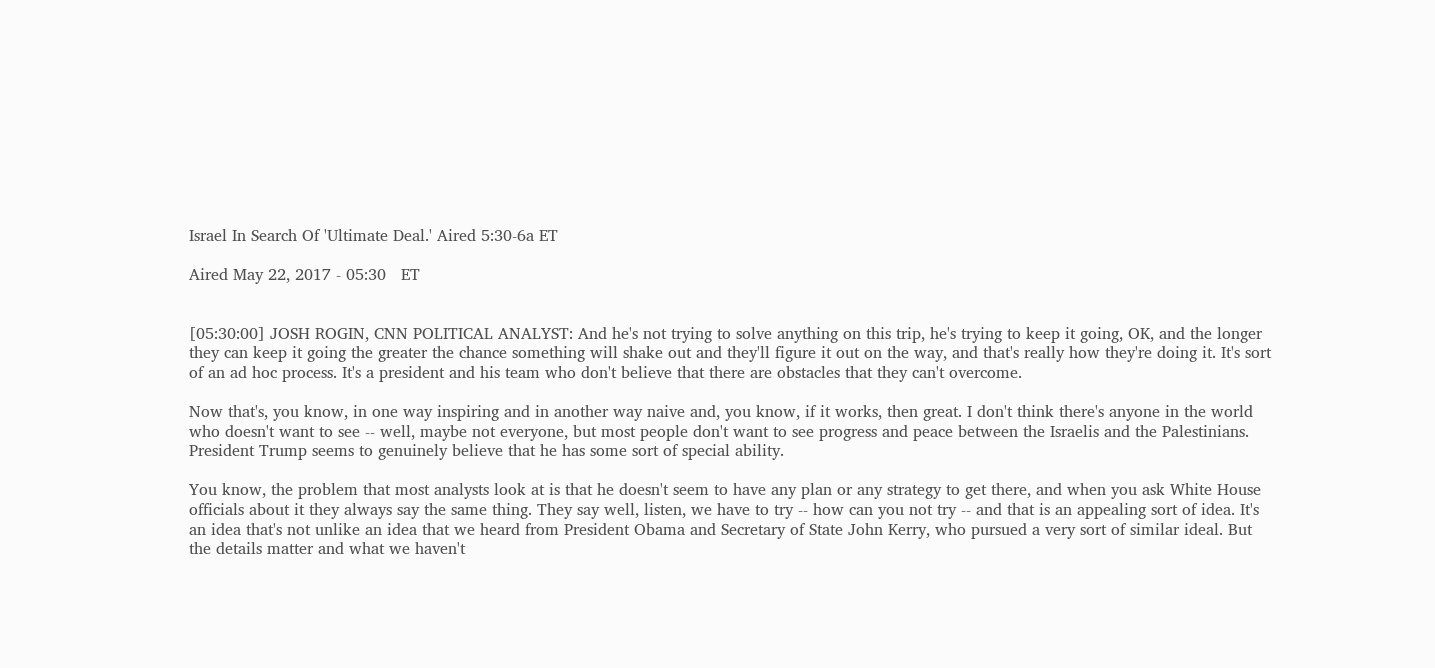Israel In Search Of 'Ultimate Deal.' Aired 5:30-6a ET

Aired May 22, 2017 - 05:30   ET


[05:30:00] JOSH ROGIN, CNN POLITICAL ANALYST: And he's not trying to solve anything on this trip, he's trying to keep it going, OK, and the longer they can keep it going the greater the chance something will shake out and they'll figure it out on the way, and that's really how they're doing it. It's sort of an ad hoc process. It's a president and his team who don't believe that there are obstacles that they can't overcome.

Now that's, you know, in one way inspiring and in another way naive and, you know, if it works, then great. I don't think there's anyone in the world who doesn't want to see -- well, maybe not everyone, but most people don't want to see progress and peace between the Israelis and the Palestinians. President Trump seems to genuinely believe that he has some sort of special ability.

You know, the problem that most analysts look at is that he doesn't seem to have any plan or any strategy to get there, and when you ask White House officials about it they always say the same thing. They say well, listen, we have to try -- how can you not try -- and that is an appealing sort of idea. It's an idea that's not unlike an idea that we heard from President Obama and Secretary of State John Kerry, who pursued a very sort of similar ideal. But the details matter and what we haven't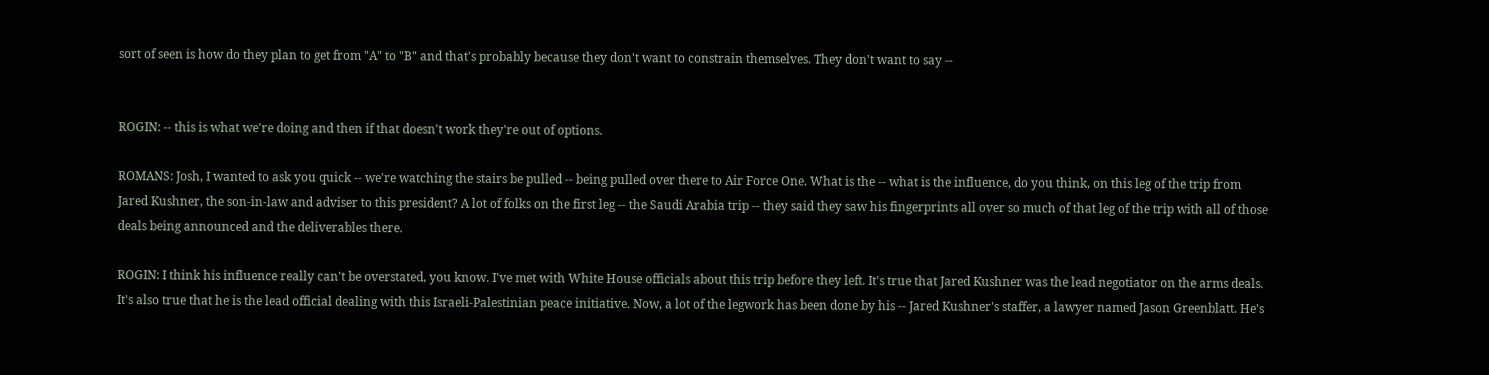sort of seen is how do they plan to get from "A" to "B" and that's probably because they don't want to constrain themselves. They don't want to say --


ROGIN: -- this is what we're doing and then if that doesn't work they're out of options.

ROMANS: Josh, I wanted to ask you quick -- we're watching the stairs be pulled -- being pulled over there to Air Force One. What is the -- what is the influence, do you think, on this leg of the trip from Jared Kushner, the son-in-law and adviser to this president? A lot of folks on the first leg -- the Saudi Arabia trip -- they said they saw his fingerprints all over so much of that leg of the trip with all of those deals being announced and the deliverables there.

ROGIN: I think his influence really can't be overstated, you know. I've met with White House officials about this trip before they left. It's true that Jared Kushner was the lead negotiator on the arms deals. It's also true that he is the lead official dealing with this Israeli-Palestinian peace initiative. Now, a lot of the legwork has been done by his -- Jared Kushner's staffer, a lawyer named Jason Greenblatt. He's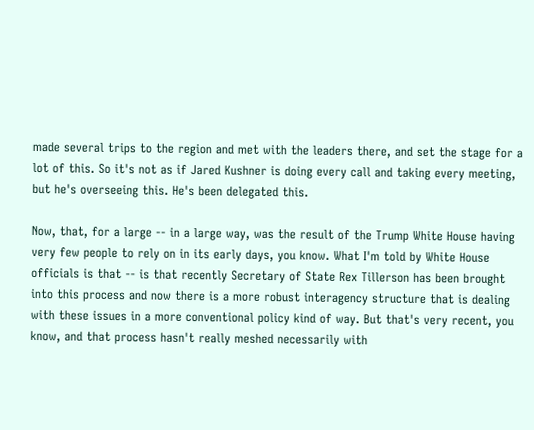made several trips to the region and met with the leaders there, and set the stage for a lot of this. So it's not as if Jared Kushner is doing every call and taking every meeting, but he's overseeing this. He's been delegated this.

Now, that, for a large -- in a large way, was the result of the Trump White House having very few people to rely on in its early days, you know. What I'm told by White House officials is that -- is that recently Secretary of State Rex Tillerson has been brought into this process and now there is a more robust interagency structure that is dealing with these issues in a more conventional policy kind of way. But that's very recent, you know, and that process hasn't really meshed necessarily with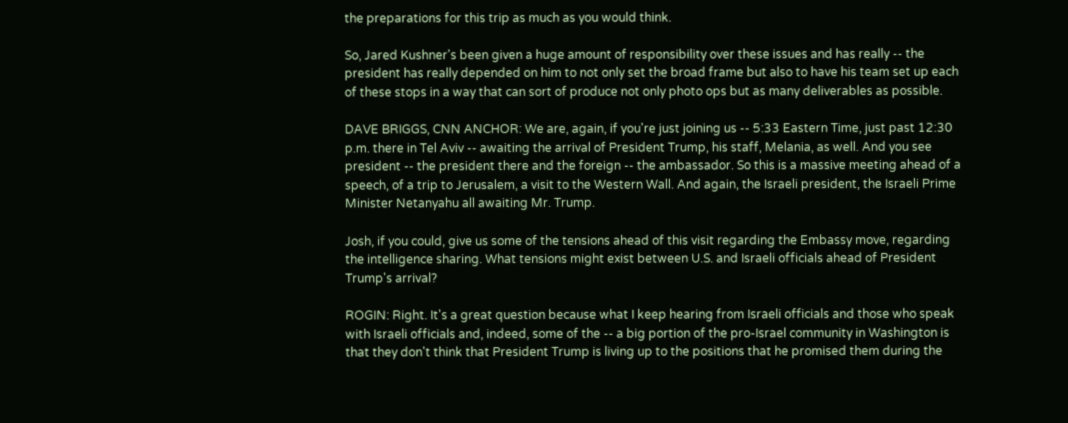the preparations for this trip as much as you would think.

So, Jared Kushner's been given a huge amount of responsibility over these issues and has really -- the president has really depended on him to not only set the broad frame but also to have his team set up each of these stops in a way that can sort of produce not only photo ops but as many deliverables as possible.

DAVE BRIGGS, CNN ANCHOR: We are, again, if you're just joining us -- 5:33 Eastern Time, just past 12:30 p.m. there in Tel Aviv -- awaiting the arrival of President Trump, his staff, Melania, as well. And you see president -- the president there and the foreign -- the ambassador. So this is a massive meeting ahead of a speech, of a trip to Jerusalem, a visit to the Western Wall. And again, the Israeli president, the Israeli Prime Minister Netanyahu all awaiting Mr. Trump.

Josh, if you could, give us some of the tensions ahead of this visit regarding the Embassy move, regarding the intelligence sharing. What tensions might exist between U.S. and Israeli officials ahead of President Trump's arrival?

ROGIN: Right. It's a great question because what I keep hearing from Israeli officials and those who speak with Israeli officials and, indeed, some of the -- a big portion of the pro-Israel community in Washington is that they don't think that President Trump is living up to the positions that he promised them during the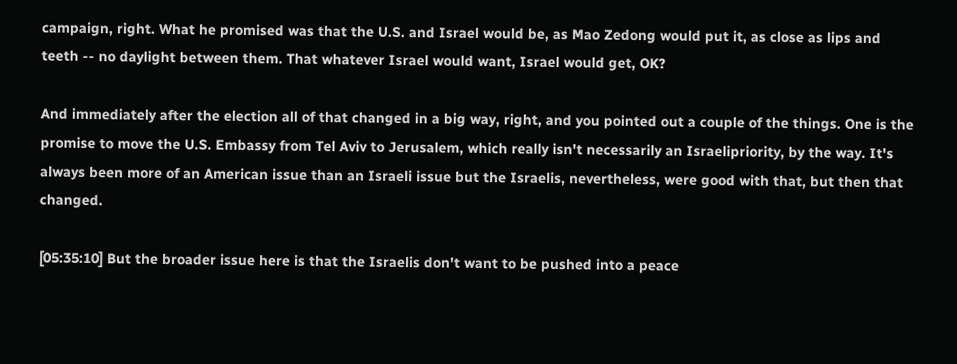campaign, right. What he promised was that the U.S. and Israel would be, as Mao Zedong would put it, as close as lips and teeth -- no daylight between them. That whatever Israel would want, Israel would get, OK?

And immediately after the election all of that changed in a big way, right, and you pointed out a couple of the things. One is the promise to move the U.S. Embassy from Tel Aviv to Jerusalem, which really isn't necessarily an Israelipriority, by the way. It's always been more of an American issue than an Israeli issue but the Israelis, nevertheless, were good with that, but then that changed.

[05:35:10] But the broader issue here is that the Israelis don't want to be pushed into a peace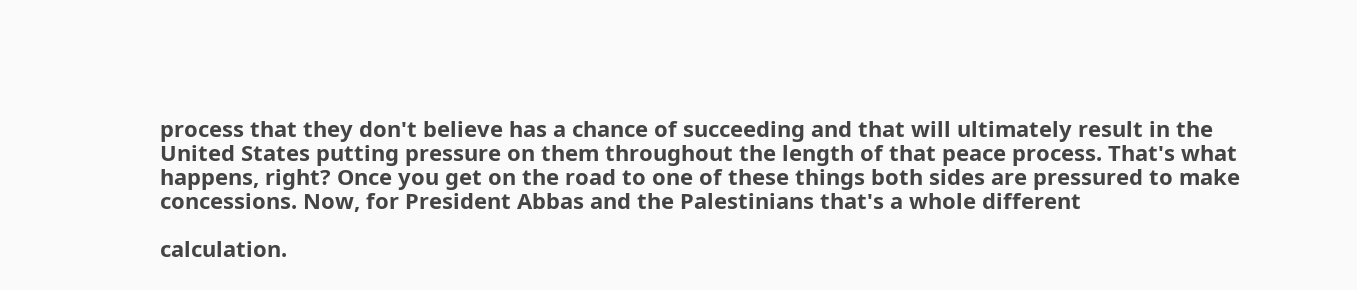process that they don't believe has a chance of succeeding and that will ultimately result in the United States putting pressure on them throughout the length of that peace process. That's what happens, right? Once you get on the road to one of these things both sides are pressured to make concessions. Now, for President Abbas and the Palestinians that's a whole different

calculation.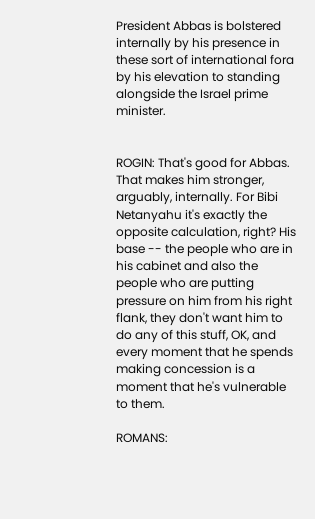President Abbas is bolstered internally by his presence in these sort of international fora by his elevation to standing alongside the Israel prime minister.


ROGIN: That's good for Abbas. That makes him stronger, arguably, internally. For Bibi Netanyahu it's exactly the opposite calculation, right? His base -- the people who are in his cabinet and also the people who are putting pressure on him from his right flank, they don't want him to do any of this stuff, OK, and every moment that he spends making concession is a moment that he's vulnerable to them.

ROMANS: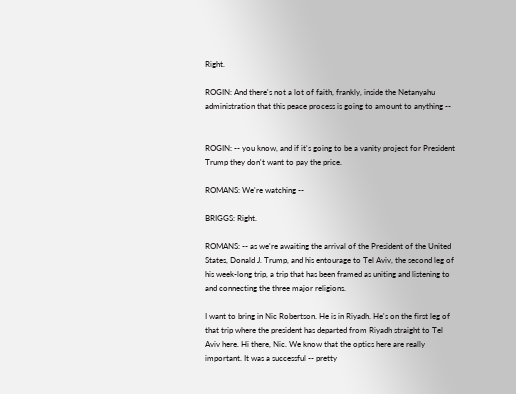Right.

ROGIN: And there's not a lot of faith, frankly, inside the Netanyahu administration that this peace process is going to amount to anything --


ROGIN: -- you know, and if it's going to be a vanity project for President Trump they don't want to pay the price.

ROMANS: We're watching --

BRIGGS: Right.

ROMANS: -- as we're awaiting the arrival of the President of the United States, Donald J. Trump, and his entourage to Tel Aviv, the second leg of his week-long trip, a trip that has been framed as uniting and listening to and connecting the three major religions.

I want to bring in Nic Robertson. He is in Riyadh. He's on the first leg of that trip where the president has departed from Riyadh straight to Tel Aviv here. Hi there, Nic. We know that the optics here are really important. It was a successful -- pretty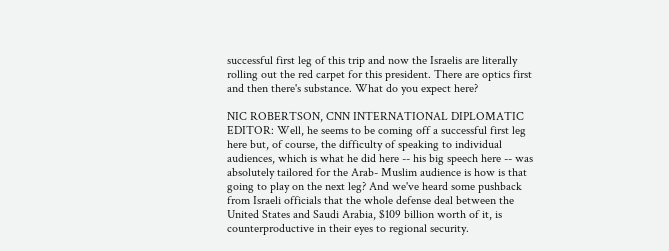successful first leg of this trip and now the Israelis are literally rolling out the red carpet for this president. There are optics first and then there's substance. What do you expect here?

NIC ROBERTSON, CNN INTERNATIONAL DIPLOMATIC EDITOR: Well, he seems to be coming off a successful first leg here but, of course, the difficulty of speaking to individual audiences, which is what he did here -- his big speech here -- was absolutely tailored for the Arab- Muslim audience is how is that going to play on the next leg? And we've heard some pushback from Israeli officials that the whole defense deal between the United States and Saudi Arabia, $109 billion worth of it, is counterproductive in their eyes to regional security.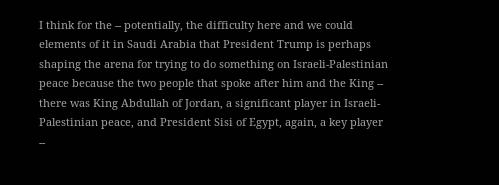I think for the -- potentially, the difficulty here and we could elements of it in Saudi Arabia that President Trump is perhaps shaping the arena for trying to do something on Israeli-Palestinian peace because the two people that spoke after him and the King -- there was King Abdullah of Jordan, a significant player in Israeli-Palestinian peace, and President Sisi of Egypt, again, a key player --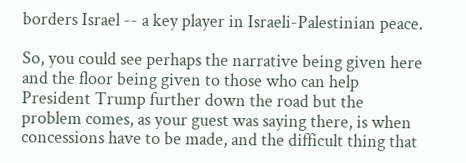borders Israel -- a key player in Israeli-Palestinian peace.

So, you could see perhaps the narrative being given here and the floor being given to those who can help President Trump further down the road but the problem comes, as your guest was saying there, is when concessions have to be made, and the difficult thing that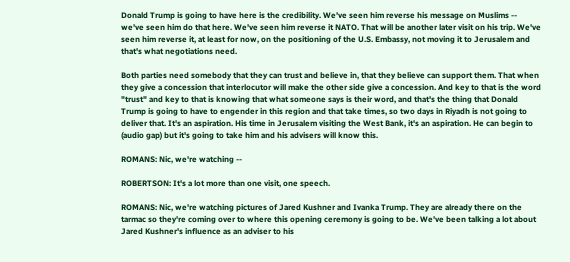Donald Trump is going to have here is the credibility. We've seen him reverse his message on Muslims -- we've seen him do that here. We've seen him reverse it NATO. That will be another later visit on his trip. We've seen him reverse it, at least for now, on the positioning of the U.S. Embassy, not moving it to Jerusalem and that's what negotiations need.

Both parties need somebody that they can trust and believe in, that they believe can support them. That when they give a concession that interlocutor will make the other side give a concession. And key to that is the word "trust" and key to that is knowing that what someone says is their word, and that's the thing that Donald Trump is going to have to engender in this region and that take times, so two days in Riyadh is not going to deliver that. It's an aspiration. His time in Jerusalem visiting the West Bank, it's an aspiration. He can begin to (audio gap) but it's going to take him and his advisers will know this.

ROMANS: Nic, we're watching --

ROBERTSON: It's a lot more than one visit, one speech.

ROMANS: Nic, we're watching pictures of Jared Kushner and Ivanka Trump. They are already there on the tarmac so they're coming over to where this opening ceremony is going to be. We've been talking a lot about Jared Kushner's influence as an adviser to his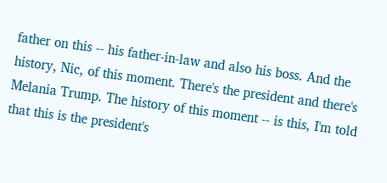father on this -- his father-in-law and also his boss. And the history, Nic, of this moment. There's the president and there's Melania Trump. The history of this moment -- is this, I'm told that this is the president's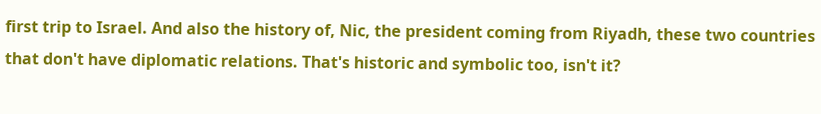first trip to Israel. And also the history of, Nic, the president coming from Riyadh, these two countries that don't have diplomatic relations. That's historic and symbolic too, isn't it?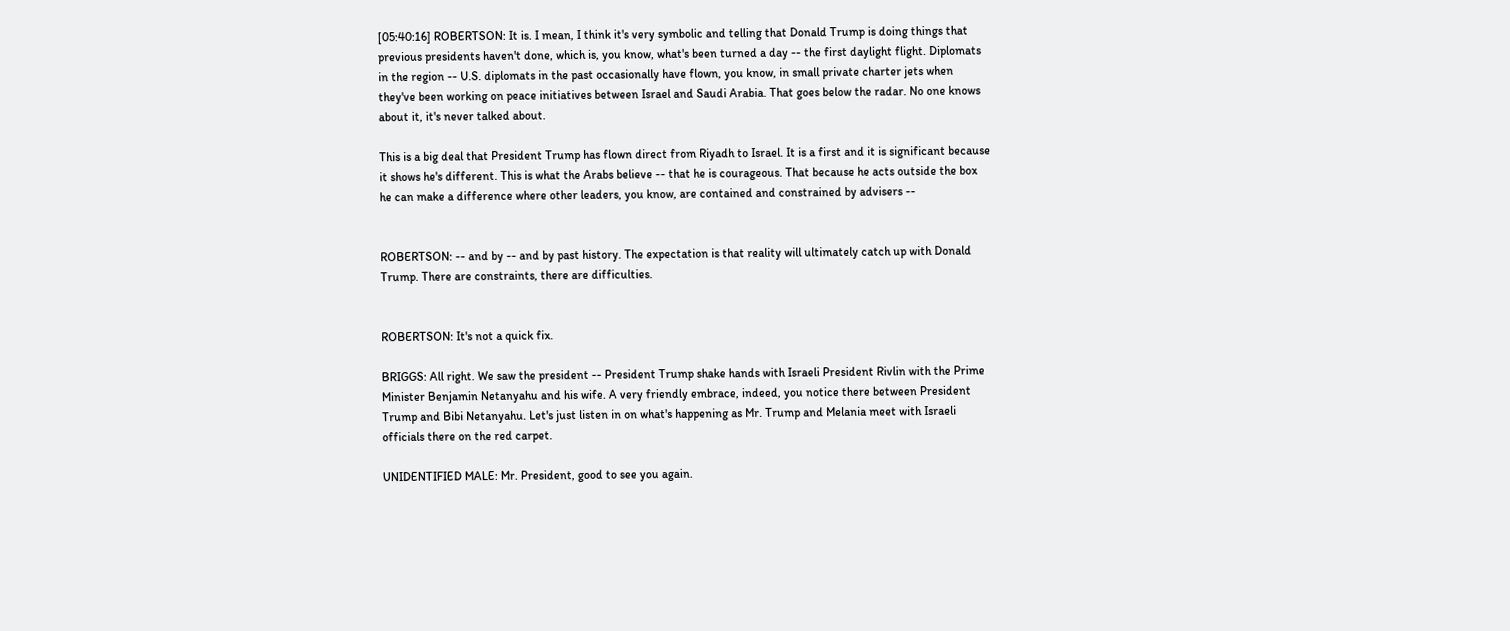[05:40:16] ROBERTSON: It is. I mean, I think it's very symbolic and telling that Donald Trump is doing things that previous presidents haven't done, which is, you know, what's been turned a day -- the first daylight flight. Diplomats in the region -- U.S. diplomats in the past occasionally have flown, you know, in small private charter jets when they've been working on peace initiatives between Israel and Saudi Arabia. That goes below the radar. No one knows about it, it's never talked about.

This is a big deal that President Trump has flown direct from Riyadh to Israel. It is a first and it is significant because it shows he's different. This is what the Arabs believe -- that he is courageous. That because he acts outside the box he can make a difference where other leaders, you know, are contained and constrained by advisers --


ROBERTSON: -- and by -- and by past history. The expectation is that reality will ultimately catch up with Donald Trump. There are constraints, there are difficulties.


ROBERTSON: It's not a quick fix.

BRIGGS: All right. We saw the president -- President Trump shake hands with Israeli President Rivlin with the Prime Minister Benjamin Netanyahu and his wife. A very friendly embrace, indeed, you notice there between President Trump and Bibi Netanyahu. Let's just listen in on what's happening as Mr. Trump and Melania meet with Israeli officials there on the red carpet.

UNIDENTIFIED MALE: Mr. President, good to see you again.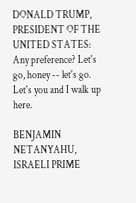DONALD TRUMP, PRESIDENT OF THE UNITED STATES: Any preference? Let's go, honey -- let's go. Let's you and I walk up here.

BENJAMIN NETANYAHU, ISRAELI PRIME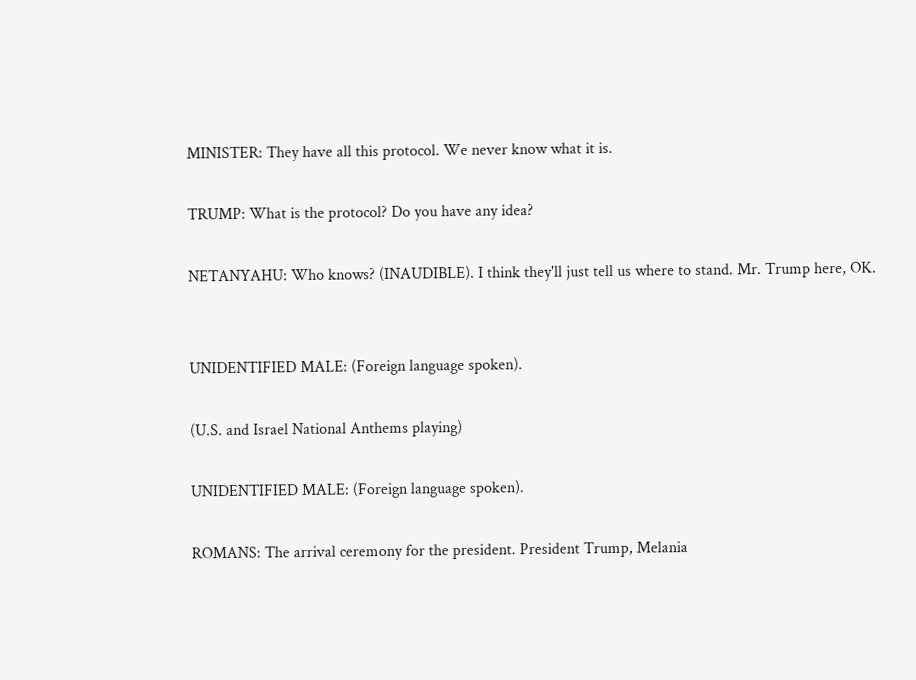MINISTER: They have all this protocol. We never know what it is.

TRUMP: What is the protocol? Do you have any idea?

NETANYAHU: Who knows? (INAUDIBLE). I think they'll just tell us where to stand. Mr. Trump here, OK.


UNIDENTIFIED MALE: (Foreign language spoken).

(U.S. and Israel National Anthems playing)

UNIDENTIFIED MALE: (Foreign language spoken).

ROMANS: The arrival ceremony for the president. President Trump, Melania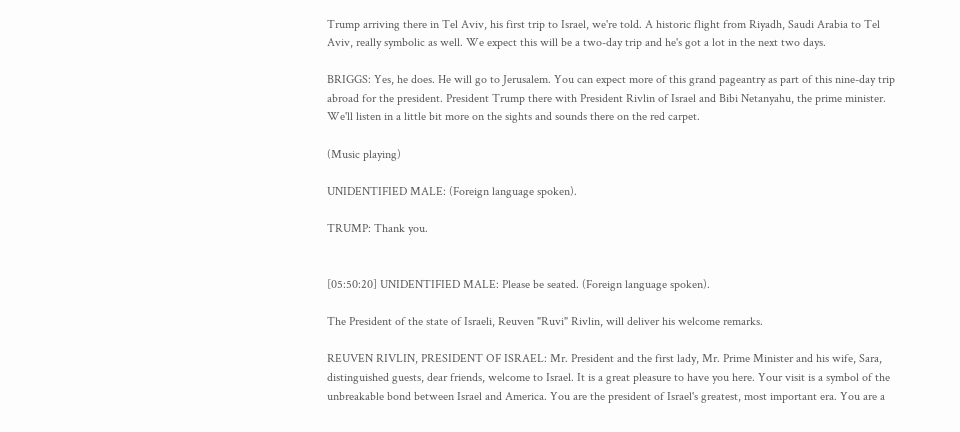Trump arriving there in Tel Aviv, his first trip to Israel, we're told. A historic flight from Riyadh, Saudi Arabia to Tel Aviv, really symbolic as well. We expect this will be a two-day trip and he's got a lot in the next two days.

BRIGGS: Yes, he does. He will go to Jerusalem. You can expect more of this grand pageantry as part of this nine-day trip abroad for the president. President Trump there with President Rivlin of Israel and Bibi Netanyahu, the prime minister. We'll listen in a little bit more on the sights and sounds there on the red carpet.

(Music playing)

UNIDENTIFIED MALE: (Foreign language spoken).

TRUMP: Thank you.


[05:50:20] UNIDENTIFIED MALE: Please be seated. (Foreign language spoken).

The President of the state of Israeli, Reuven "Ruvi" Rivlin, will deliver his welcome remarks.

REUVEN RIVLIN, PRESIDENT OF ISRAEL: Mr. President and the first lady, Mr. Prime Minister and his wife, Sara, distinguished guests, dear friends, welcome to Israel. It is a great pleasure to have you here. Your visit is a symbol of the unbreakable bond between Israel and America. You are the president of Israel's greatest, most important era. You are a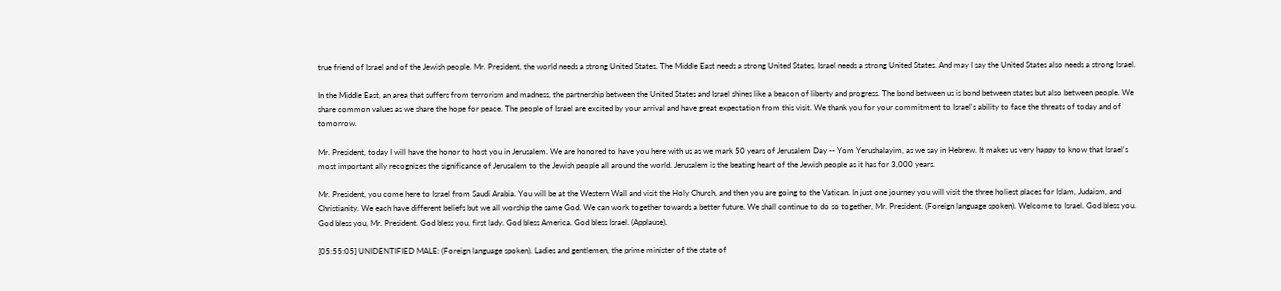true friend of Israel and of the Jewish people. Mr. President, the world needs a strong United States. The Middle East needs a strong United States. Israel needs a strong United States. And may I say the United States also needs a strong Israel.

In the Middle East, an area that suffers from terrorism and madness, the partnership between the United States and Israel shines like a beacon of liberty and progress. The bond between us is bond between states but also between people. We share common values as we share the hope for peace. The people of Israel are excited by your arrival and have great expectation from this visit. We thank you for your commitment to Israel's ability to face the threats of today and of tomorrow.

Mr. President, today I will have the honor to host you in Jerusalem. We are honored to have you here with us as we mark 50 years of Jerusalem Day -- Yom Yerushalayim, as we say in Hebrew. It makes us very happy to know that Israel's most important ally recognizes the significance of Jerusalem to the Jewish people all around the world. Jerusalem is the beating heart of the Jewish people as it has for 3,000 years.

Mr. President, you come here to Israel from Saudi Arabia. You will be at the Western Wall and visit the Holy Church, and then you are going to the Vatican. In just one journey you will visit the three holiest places for Islam, Judaism, and Christianity. We each have different beliefs but we all worship the same God. We can work together towards a better future. We shall continue to do so together, Mr. President. (Foreign language spoken). Welcome to Israel. God bless you. God bless you, Mr. President. God bless you, first lady. God bless America. God bless Israel. (Applause).

[05:55:05] UNIDENTIFIED MALE: (Foreign language spoken). Ladies and gentlemen, the prime minister of the state of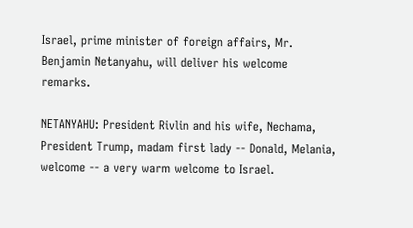Israel, prime minister of foreign affairs, Mr. Benjamin Netanyahu, will deliver his welcome remarks.

NETANYAHU: President Rivlin and his wife, Nechama, President Trump, madam first lady -- Donald, Melania, welcome -- a very warm welcome to Israel.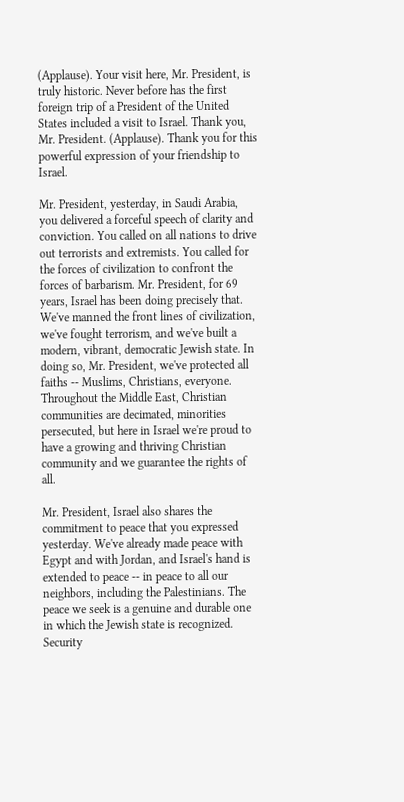(Applause). Your visit here, Mr. President, is truly historic. Never before has the first foreign trip of a President of the United States included a visit to Israel. Thank you, Mr. President. (Applause). Thank you for this powerful expression of your friendship to Israel.

Mr. President, yesterday, in Saudi Arabia, you delivered a forceful speech of clarity and conviction. You called on all nations to drive out terrorists and extremists. You called for the forces of civilization to confront the forces of barbarism. Mr. President, for 69 years, Israel has been doing precisely that. We've manned the front lines of civilization, we've fought terrorism, and we've built a modern, vibrant, democratic Jewish state. In doing so, Mr. President, we've protected all faiths -- Muslims, Christians, everyone. Throughout the Middle East, Christian communities are decimated, minorities persecuted, but here in Israel we're proud to have a growing and thriving Christian community and we guarantee the rights of all.

Mr. President, Israel also shares the commitment to peace that you expressed yesterday. We've already made peace with Egypt and with Jordan, and Israel's hand is extended to peace -- in peace to all our neighbors, including the Palestinians. The peace we seek is a genuine and durable one in which the Jewish state is recognized. Security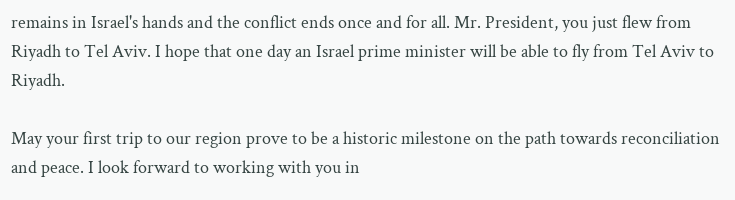remains in Israel's hands and the conflict ends once and for all. Mr. President, you just flew from Riyadh to Tel Aviv. I hope that one day an Israel prime minister will be able to fly from Tel Aviv to Riyadh.

May your first trip to our region prove to be a historic milestone on the path towards reconciliation and peace. I look forward to working with you in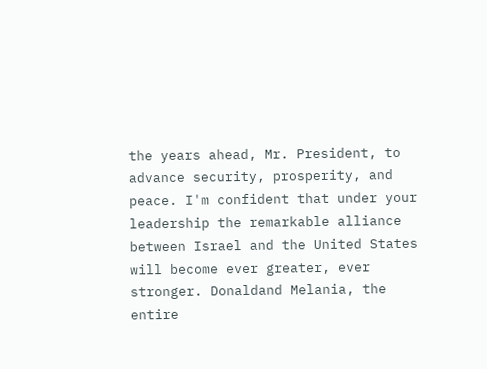the years ahead, Mr. President, to advance security, prosperity, and peace. I'm confident that under your leadership the remarkable alliance between Israel and the United States will become ever greater, ever stronger. Donaldand Melania, the entire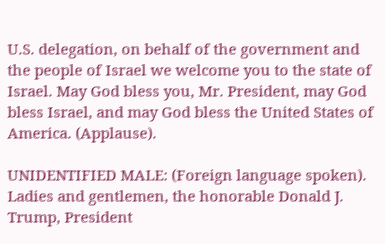U.S. delegation, on behalf of the government and the people of Israel we welcome you to the state of Israel. May God bless you, Mr. President, may God bless Israel, and may God bless the United States of America. (Applause).

UNIDENTIFIED MALE: (Foreign language spoken). Ladies and gentlemen, the honorable Donald J. Trump, President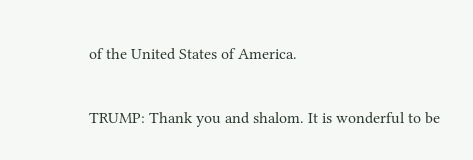of the United States of America.

TRUMP: Thank you and shalom. It is wonderful to be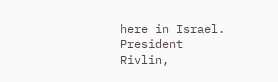here in Israel. President Rivlin,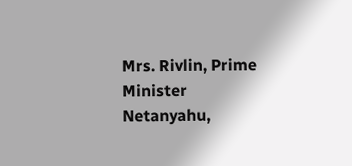Mrs. Rivlin, Prime Minister Netanyahu,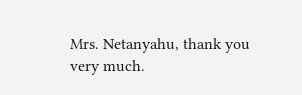Mrs. Netanyahu, thank you very much.